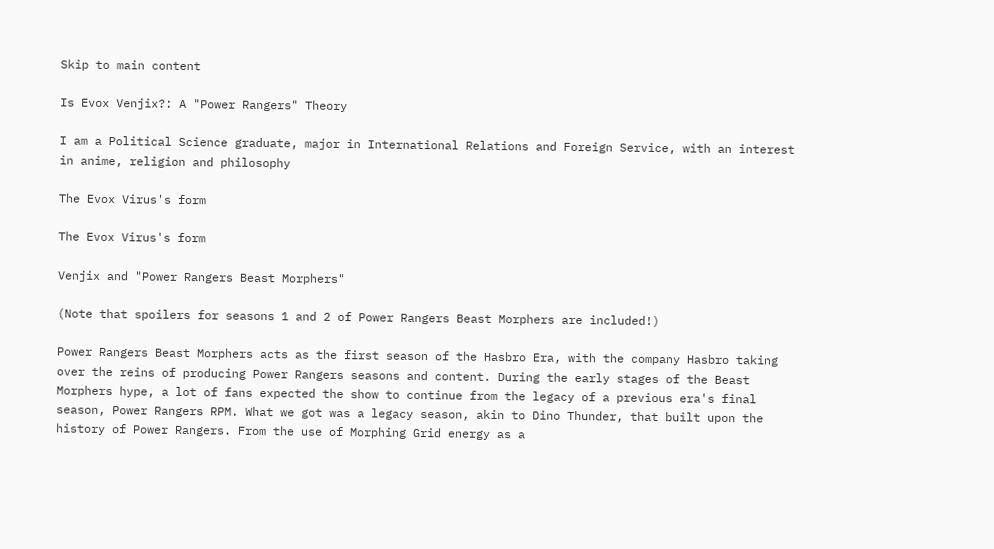Skip to main content

Is Evox Venjix?: A "Power Rangers" Theory

I am a Political Science graduate, major in International Relations and Foreign Service, with an interest in anime, religion and philosophy

The Evox Virus's form

The Evox Virus's form

Venjix and "Power Rangers Beast Morphers"

(Note that spoilers for seasons 1 and 2 of Power Rangers Beast Morphers are included!)

Power Rangers Beast Morphers acts as the first season of the Hasbro Era, with the company Hasbro taking over the reins of producing Power Rangers seasons and content. During the early stages of the Beast Morphers hype, a lot of fans expected the show to continue from the legacy of a previous era's final season, Power Rangers RPM. What we got was a legacy season, akin to Dino Thunder, that built upon the history of Power Rangers. From the use of Morphing Grid energy as a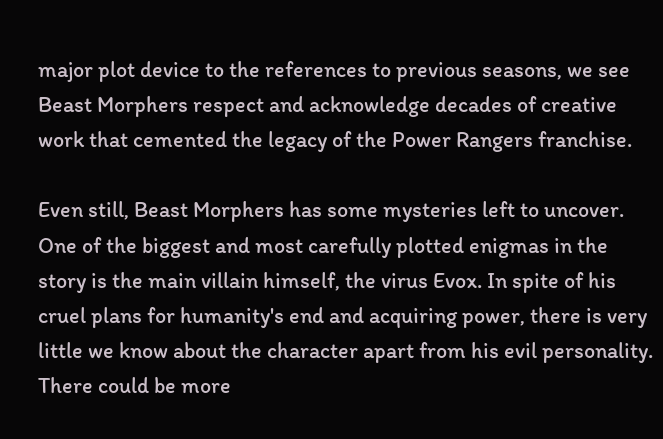major plot device to the references to previous seasons, we see Beast Morphers respect and acknowledge decades of creative work that cemented the legacy of the Power Rangers franchise.

Even still, Beast Morphers has some mysteries left to uncover. One of the biggest and most carefully plotted enigmas in the story is the main villain himself, the virus Evox. In spite of his cruel plans for humanity's end and acquiring power, there is very little we know about the character apart from his evil personality. There could be more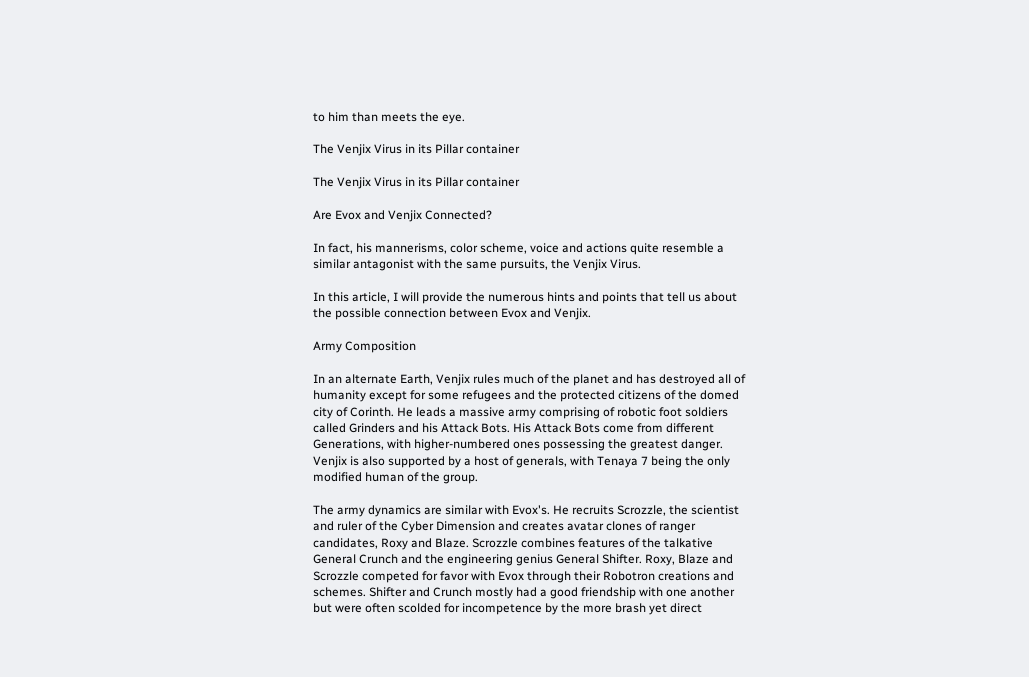to him than meets the eye.

The Venjix Virus in its Pillar container

The Venjix Virus in its Pillar container

Are Evox and Venjix Connected?

In fact, his mannerisms, color scheme, voice and actions quite resemble a similar antagonist with the same pursuits, the Venjix Virus.

In this article, I will provide the numerous hints and points that tell us about the possible connection between Evox and Venjix.

Army Composition

In an alternate Earth, Venjix rules much of the planet and has destroyed all of humanity except for some refugees and the protected citizens of the domed city of Corinth. He leads a massive army comprising of robotic foot soldiers called Grinders and his Attack Bots. His Attack Bots come from different Generations, with higher-numbered ones possessing the greatest danger. Venjix is also supported by a host of generals, with Tenaya 7 being the only modified human of the group.

The army dynamics are similar with Evox's. He recruits Scrozzle, the scientist and ruler of the Cyber Dimension and creates avatar clones of ranger candidates, Roxy and Blaze. Scrozzle combines features of the talkative General Crunch and the engineering genius General Shifter. Roxy, Blaze and Scrozzle competed for favor with Evox through their Robotron creations and schemes. Shifter and Crunch mostly had a good friendship with one another but were often scolded for incompetence by the more brash yet direct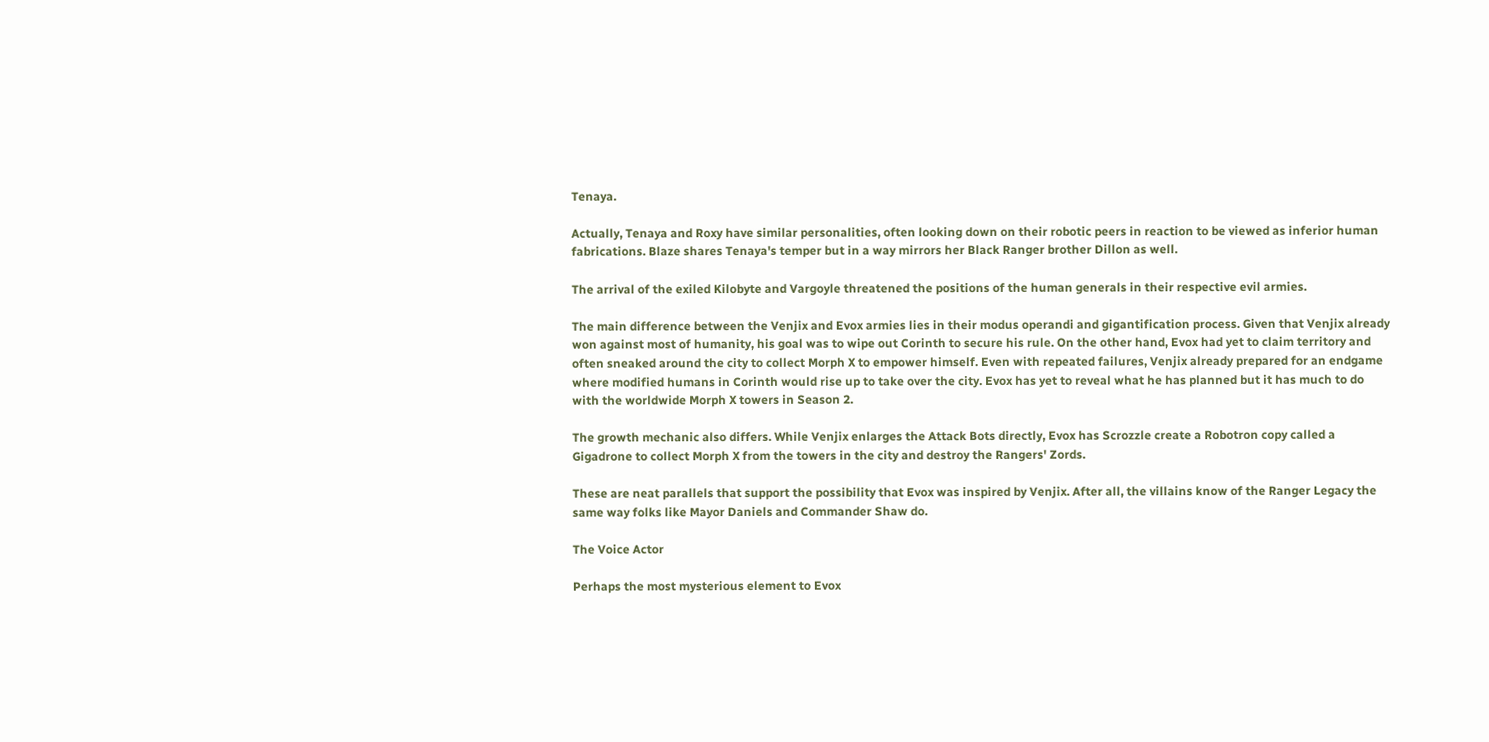Tenaya.

Actually, Tenaya and Roxy have similar personalities, often looking down on their robotic peers in reaction to be viewed as inferior human fabrications. Blaze shares Tenaya's temper but in a way mirrors her Black Ranger brother Dillon as well.

The arrival of the exiled Kilobyte and Vargoyle threatened the positions of the human generals in their respective evil armies.

The main difference between the Venjix and Evox armies lies in their modus operandi and gigantification process. Given that Venjix already won against most of humanity, his goal was to wipe out Corinth to secure his rule. On the other hand, Evox had yet to claim territory and often sneaked around the city to collect Morph X to empower himself. Even with repeated failures, Venjix already prepared for an endgame where modified humans in Corinth would rise up to take over the city. Evox has yet to reveal what he has planned but it has much to do with the worldwide Morph X towers in Season 2.

The growth mechanic also differs. While Venjix enlarges the Attack Bots directly, Evox has Scrozzle create a Robotron copy called a Gigadrone to collect Morph X from the towers in the city and destroy the Rangers' Zords.

These are neat parallels that support the possibility that Evox was inspired by Venjix. After all, the villains know of the Ranger Legacy the same way folks like Mayor Daniels and Commander Shaw do.

The Voice Actor

Perhaps the most mysterious element to Evox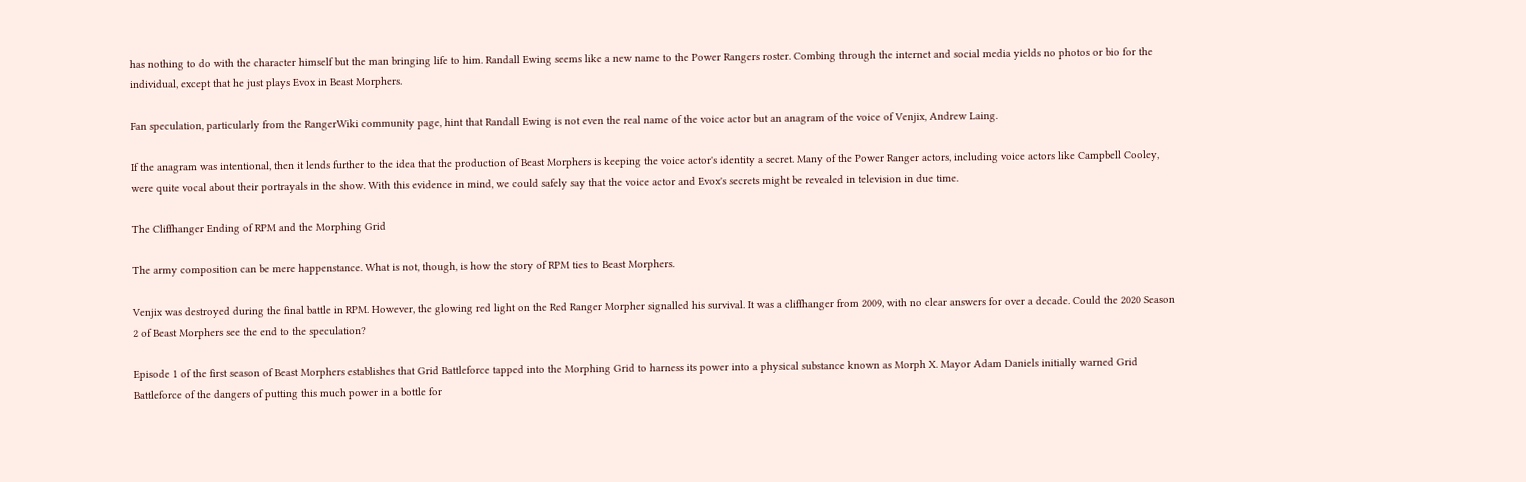has nothing to do with the character himself but the man bringing life to him. Randall Ewing seems like a new name to the Power Rangers roster. Combing through the internet and social media yields no photos or bio for the individual, except that he just plays Evox in Beast Morphers.

Fan speculation, particularly from the RangerWiki community page, hint that Randall Ewing is not even the real name of the voice actor but an anagram of the voice of Venjix, Andrew Laing.

If the anagram was intentional, then it lends further to the idea that the production of Beast Morphers is keeping the voice actor's identity a secret. Many of the Power Ranger actors, including voice actors like Campbell Cooley, were quite vocal about their portrayals in the show. With this evidence in mind, we could safely say that the voice actor and Evox's secrets might be revealed in television in due time.

The Cliffhanger Ending of RPM and the Morphing Grid

The army composition can be mere happenstance. What is not, though, is how the story of RPM ties to Beast Morphers.

Venjix was destroyed during the final battle in RPM. However, the glowing red light on the Red Ranger Morpher signalled his survival. It was a cliffhanger from 2009, with no clear answers for over a decade. Could the 2020 Season 2 of Beast Morphers see the end to the speculation?

Episode 1 of the first season of Beast Morphers establishes that Grid Battleforce tapped into the Morphing Grid to harness its power into a physical substance known as Morph X. Mayor Adam Daniels initially warned Grid Battleforce of the dangers of putting this much power in a bottle for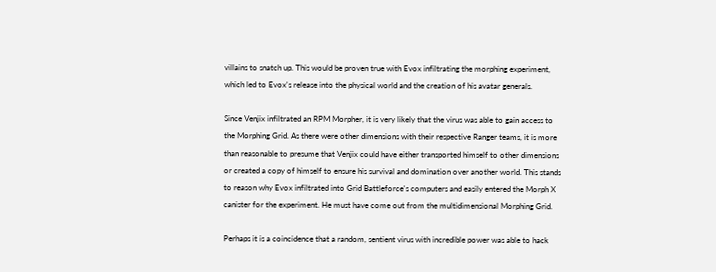villains to snatch up. This would be proven true with Evox infiltrating the morphing experiment, which led to Evox's release into the physical world and the creation of his avatar generals.

Since Venjix infiltrated an RPM Morpher, it is very likely that the virus was able to gain access to the Morphing Grid. As there were other dimensions with their respective Ranger teams, it is more than reasonable to presume that Venjix could have either transported himself to other dimensions or created a copy of himself to ensure his survival and domination over another world. This stands to reason why Evox infiltrated into Grid Battleforce's computers and easily entered the Morph X canister for the experiment. He must have come out from the multidimensional Morphing Grid.

Perhaps it is a coincidence that a random, sentient virus with incredible power was able to hack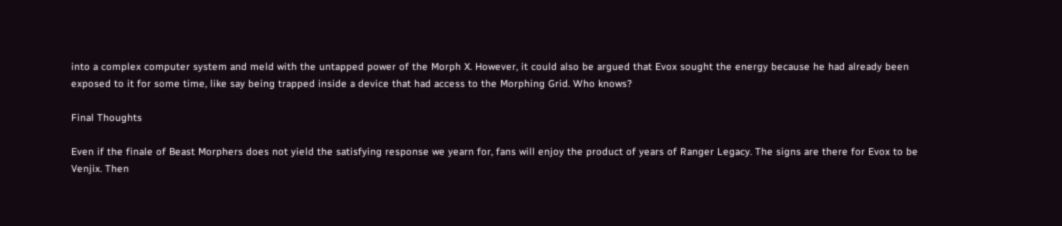into a complex computer system and meld with the untapped power of the Morph X. However, it could also be argued that Evox sought the energy because he had already been exposed to it for some time, like say being trapped inside a device that had access to the Morphing Grid. Who knows?

Final Thoughts

Even if the finale of Beast Morphers does not yield the satisfying response we yearn for, fans will enjoy the product of years of Ranger Legacy. The signs are there for Evox to be Venjix. Then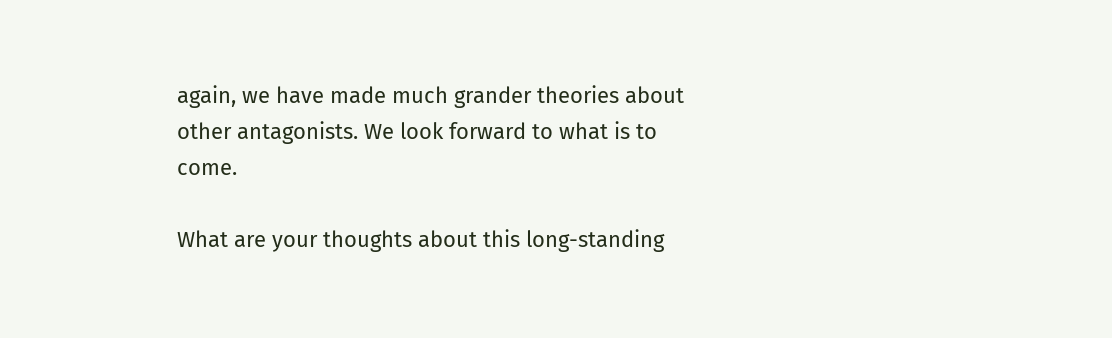again, we have made much grander theories about other antagonists. We look forward to what is to come.

What are your thoughts about this long-standing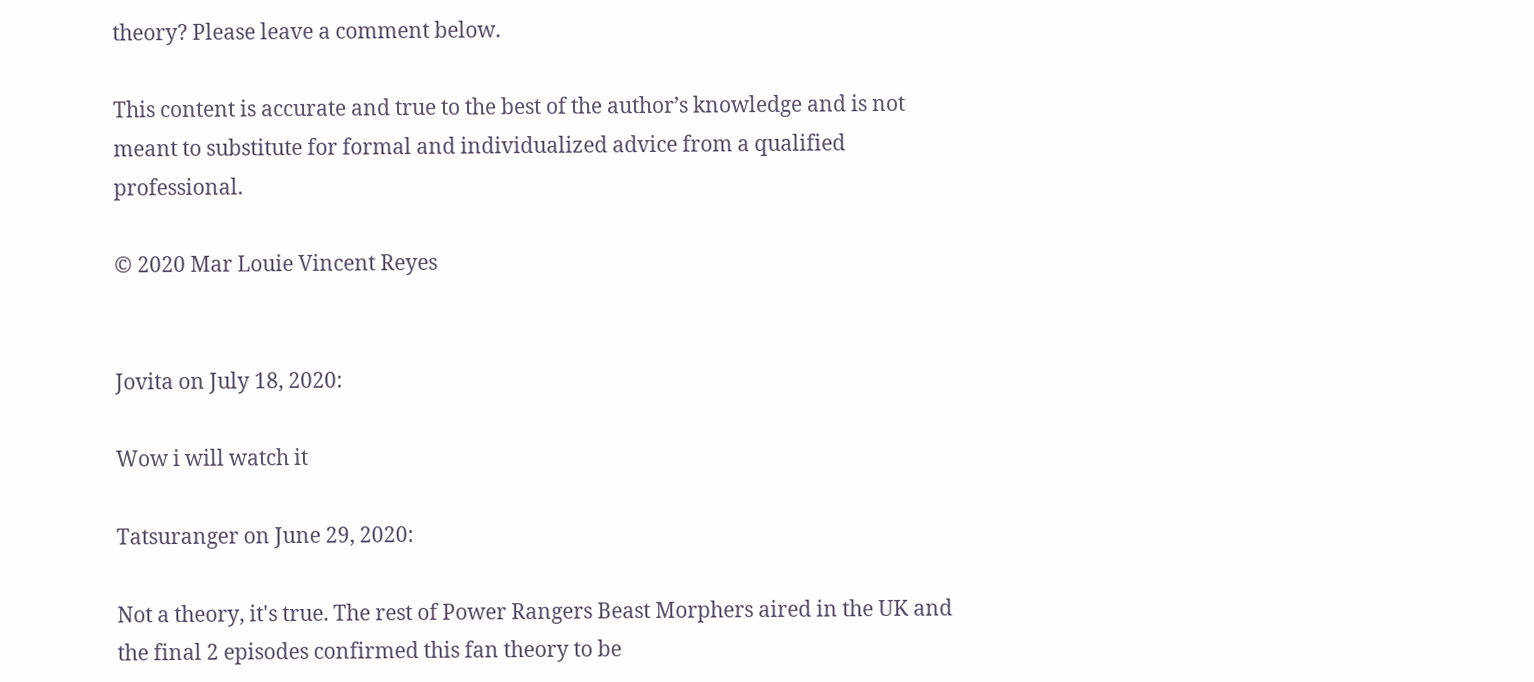theory? Please leave a comment below.

This content is accurate and true to the best of the author’s knowledge and is not meant to substitute for formal and individualized advice from a qualified professional.

© 2020 Mar Louie Vincent Reyes


Jovita on July 18, 2020:

Wow i will watch it

Tatsuranger on June 29, 2020:

Not a theory, it's true. The rest of Power Rangers Beast Morphers aired in the UK and the final 2 episodes confirmed this fan theory to be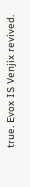true. Evox IS Venjix revived.